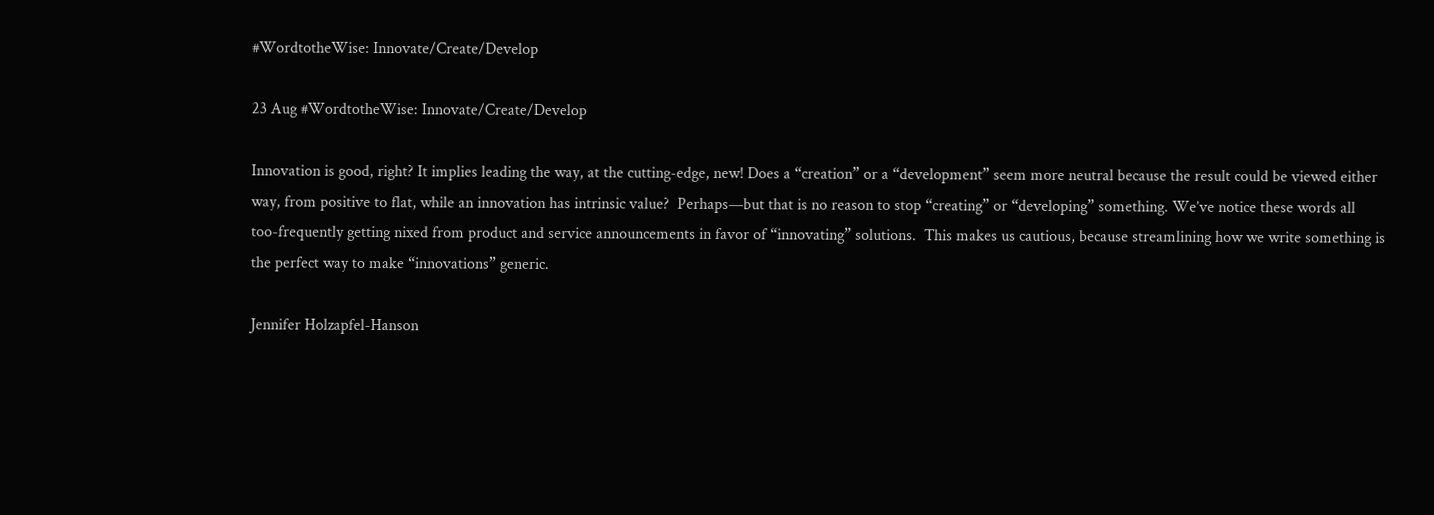#WordtotheWise: Innovate/Create/Develop

23 Aug #WordtotheWise: Innovate/Create/Develop

Innovation is good, right? It implies leading the way, at the cutting-edge, new! Does a “creation” or a “development” seem more neutral because the result could be viewed either way, from positive to flat, while an innovation has intrinsic value?  Perhaps—but that is no reason to stop “creating” or “developing” something. We’ve notice these words all too-frequently getting nixed from product and service announcements in favor of “innovating” solutions.  This makes us cautious, because streamlining how we write something is the perfect way to make “innovations” generic.

Jennifer Holzapfel-Hanson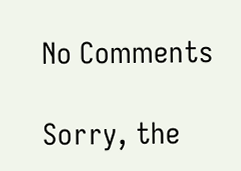No Comments

Sorry, the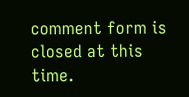comment form is closed at this time.